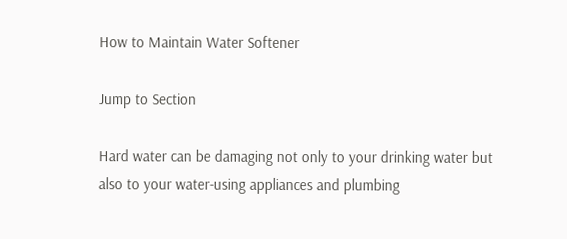How to Maintain Water Softener

Jump to Section

Hard water can be damaging not only to your drinking water but also to your water-using appliances and plumbing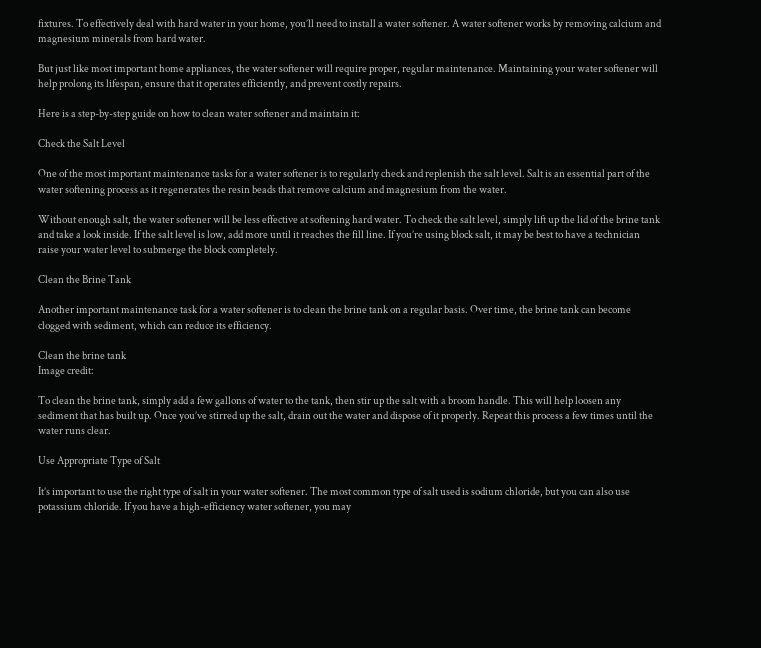fixtures. To effectively deal with hard water in your home, you’ll need to install a water softener. A water softener works by removing calcium and magnesium minerals from hard water.

But just like most important home appliances, the water softener will require proper, regular maintenance. Maintaining your water softener will help prolong its lifespan, ensure that it operates efficiently, and prevent costly repairs.

Here is a step-by-step guide on how to clean water softener and maintain it:

Check the Salt Level

One of the most important maintenance tasks for a water softener is to regularly check and replenish the salt level. Salt is an essential part of the water softening process as it regenerates the resin beads that remove calcium and magnesium from the water.

Without enough salt, the water softener will be less effective at softening hard water. To check the salt level, simply lift up the lid of the brine tank and take a look inside. If the salt level is low, add more until it reaches the fill line. If you’re using block salt, it may be best to have a technician raise your water level to submerge the block completely.

Clean the Brine Tank

Another important maintenance task for a water softener is to clean the brine tank on a regular basis. Over time, the brine tank can become clogged with sediment, which can reduce its efficiency.

Clean the brine tank
Image credit:

To clean the brine tank, simply add a few gallons of water to the tank, then stir up the salt with a broom handle. This will help loosen any sediment that has built up. Once you’ve stirred up the salt, drain out the water and dispose of it properly. Repeat this process a few times until the water runs clear.

Use Appropriate Type of Salt

It’s important to use the right type of salt in your water softener. The most common type of salt used is sodium chloride, but you can also use potassium chloride. If you have a high-efficiency water softener, you may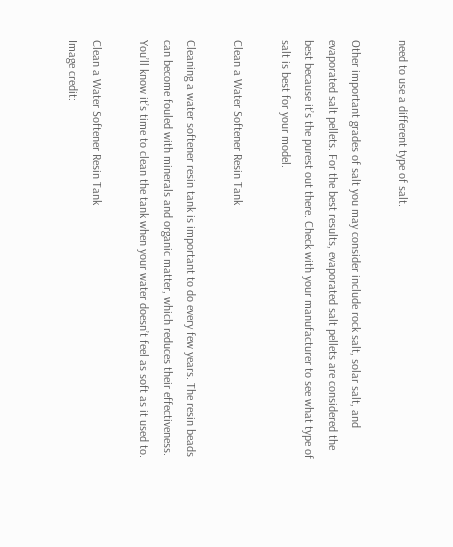need to use a different type of salt.

Other important grades of salt you may consider include rock salt, solar salt, and evaporated salt pellets. For the best results, evaporated salt pellets are considered the best because it’s the purest out there. Check with your manufacturer to see what type of salt is best for your model.

Clean a Water Softener Resin Tank

Cleaning a water softener resin tank is important to do every few years. The resin beads can become fouled with minerals and organic matter, which reduces their effectiveness. You’ll know it’s time to clean the tank when your water doesn’t feel as soft as it used to.

Clean a Water Softener Resin Tank
Image credit: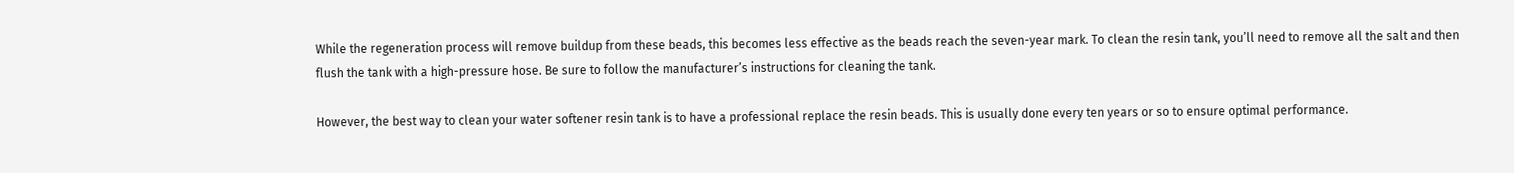While the regeneration process will remove buildup from these beads, this becomes less effective as the beads reach the seven-year mark. To clean the resin tank, you’ll need to remove all the salt and then flush the tank with a high-pressure hose. Be sure to follow the manufacturer’s instructions for cleaning the tank.

However, the best way to clean your water softener resin tank is to have a professional replace the resin beads. This is usually done every ten years or so to ensure optimal performance.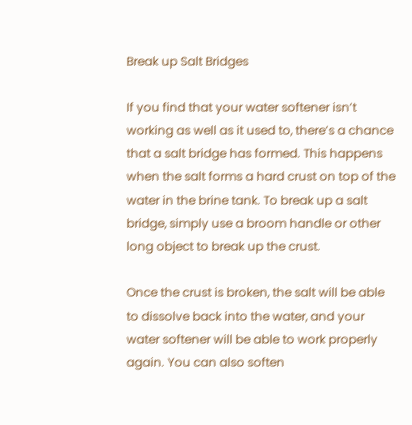Break up Salt Bridges

If you find that your water softener isn’t working as well as it used to, there’s a chance that a salt bridge has formed. This happens when the salt forms a hard crust on top of the water in the brine tank. To break up a salt bridge, simply use a broom handle or other long object to break up the crust.

Once the crust is broken, the salt will be able to dissolve back into the water, and your water softener will be able to work properly again. You can also soften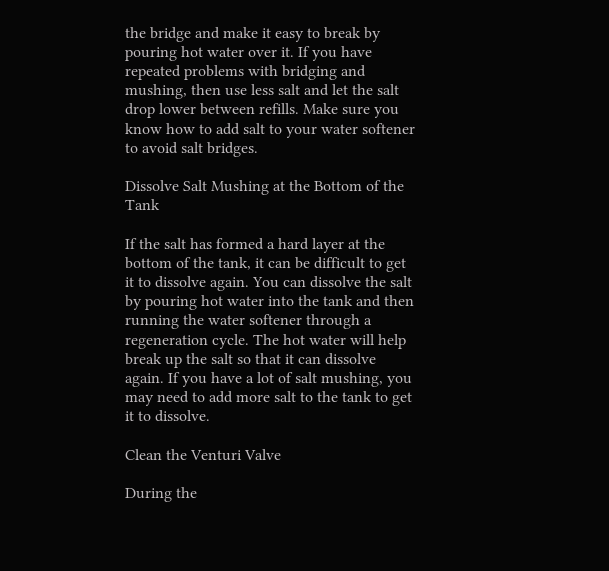the bridge and make it easy to break by pouring hot water over it. If you have repeated problems with bridging and mushing, then use less salt and let the salt drop lower between refills. Make sure you know how to add salt to your water softener to avoid salt bridges.

Dissolve Salt Mushing at the Bottom of the Tank

If the salt has formed a hard layer at the bottom of the tank, it can be difficult to get it to dissolve again. You can dissolve the salt by pouring hot water into the tank and then running the water softener through a regeneration cycle. The hot water will help break up the salt so that it can dissolve again. If you have a lot of salt mushing, you may need to add more salt to the tank to get it to dissolve.

Clean the Venturi Valve

During the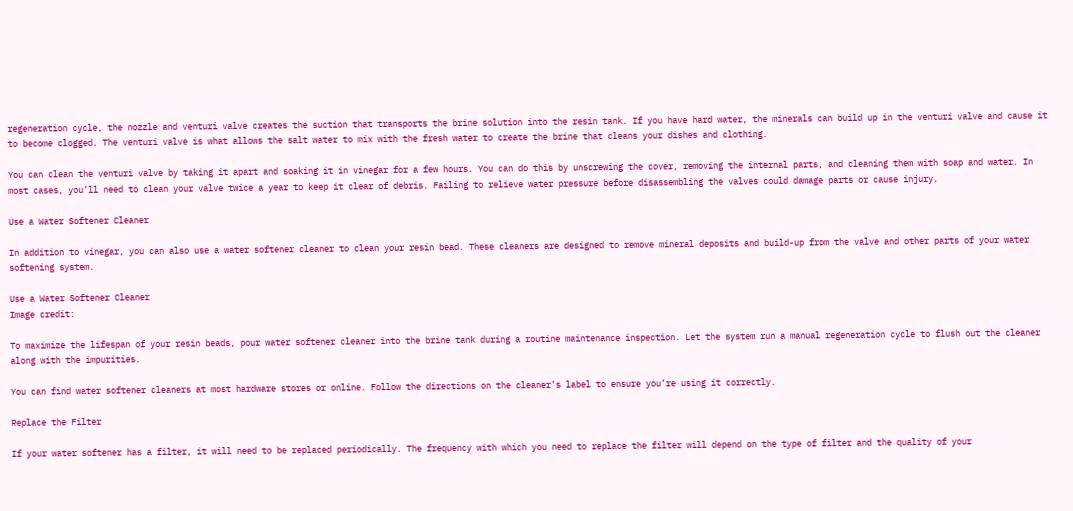regeneration cycle, the nozzle and venturi valve creates the suction that transports the brine solution into the resin tank. If you have hard water, the minerals can build up in the venturi valve and cause it to become clogged. The venturi valve is what allows the salt water to mix with the fresh water to create the brine that cleans your dishes and clothing.

You can clean the venturi valve by taking it apart and soaking it in vinegar for a few hours. You can do this by unscrewing the cover, removing the internal parts, and cleaning them with soap and water. In most cases, you’ll need to clean your valve twice a year to keep it clear of debris. Failing to relieve water pressure before disassembling the valves could damage parts or cause injury.

Use a Water Softener Cleaner

In addition to vinegar, you can also use a water softener cleaner to clean your resin bead. These cleaners are designed to remove mineral deposits and build-up from the valve and other parts of your water softening system.

Use a Water Softener Cleaner
Image credit:

To maximize the lifespan of your resin beads, pour water softener cleaner into the brine tank during a routine maintenance inspection. Let the system run a manual regeneration cycle to flush out the cleaner along with the impurities.

You can find water softener cleaners at most hardware stores or online. Follow the directions on the cleaner’s label to ensure you’re using it correctly.

Replace the Filter

If your water softener has a filter, it will need to be replaced periodically. The frequency with which you need to replace the filter will depend on the type of filter and the quality of your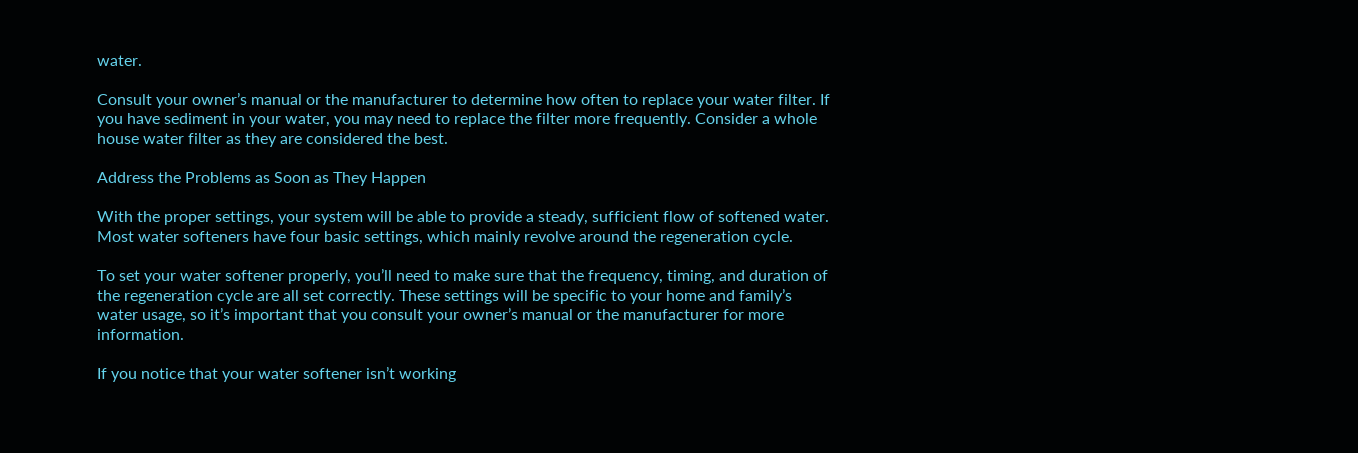water.

Consult your owner’s manual or the manufacturer to determine how often to replace your water filter. If you have sediment in your water, you may need to replace the filter more frequently. Consider a whole house water filter as they are considered the best.

Address the Problems as Soon as They Happen

With the proper settings, your system will be able to provide a steady, sufficient flow of softened water. Most water softeners have four basic settings, which mainly revolve around the regeneration cycle.

To set your water softener properly, you’ll need to make sure that the frequency, timing, and duration of the regeneration cycle are all set correctly. These settings will be specific to your home and family’s water usage, so it’s important that you consult your owner’s manual or the manufacturer for more information.

If you notice that your water softener isn’t working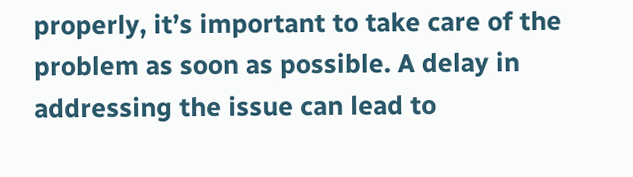properly, it’s important to take care of the problem as soon as possible. A delay in addressing the issue can lead to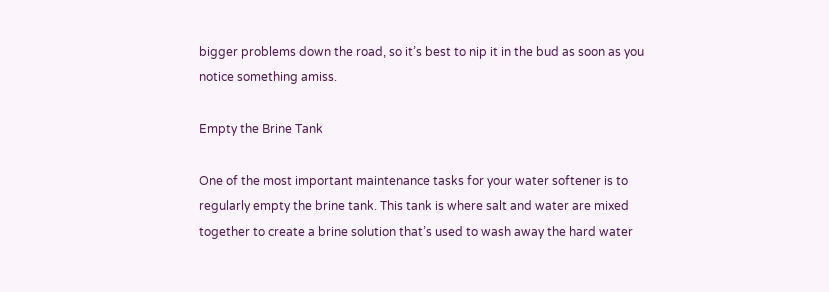bigger problems down the road, so it’s best to nip it in the bud as soon as you notice something amiss.

Empty the Brine Tank

One of the most important maintenance tasks for your water softener is to regularly empty the brine tank. This tank is where salt and water are mixed together to create a brine solution that’s used to wash away the hard water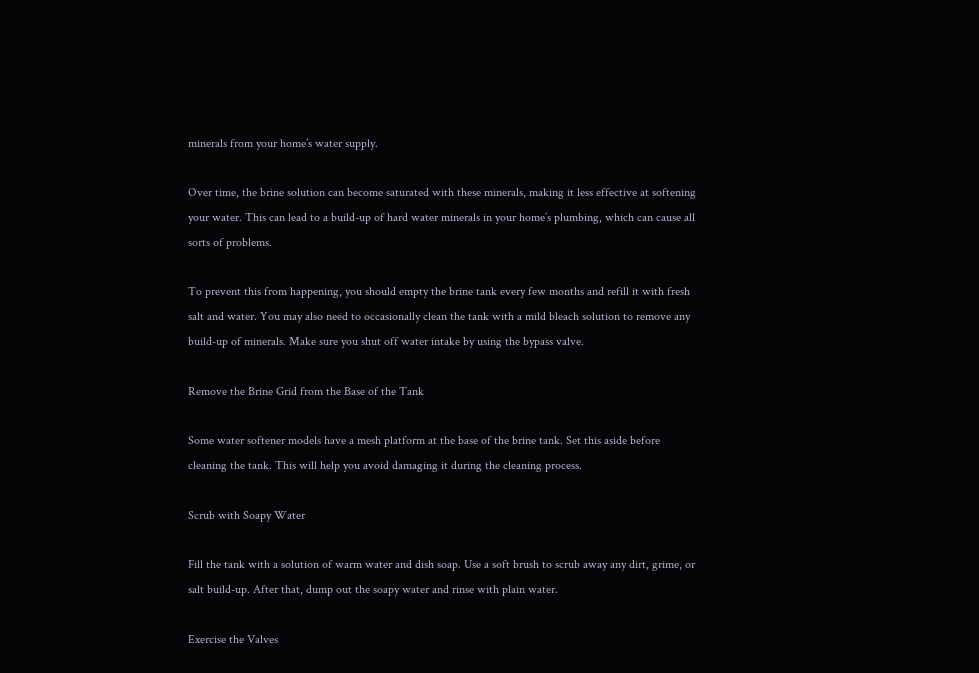minerals from your home’s water supply.

Over time, the brine solution can become saturated with these minerals, making it less effective at softening your water. This can lead to a build-up of hard water minerals in your home’s plumbing, which can cause all sorts of problems.

To prevent this from happening, you should empty the brine tank every few months and refill it with fresh salt and water. You may also need to occasionally clean the tank with a mild bleach solution to remove any build-up of minerals. Make sure you shut off water intake by using the bypass valve.

Remove the Brine Grid from the Base of the Tank

Some water softener models have a mesh platform at the base of the brine tank. Set this aside before cleaning the tank. This will help you avoid damaging it during the cleaning process.

Scrub with Soapy Water

Fill the tank with a solution of warm water and dish soap. Use a soft brush to scrub away any dirt, grime, or salt build-up. After that, dump out the soapy water and rinse with plain water.

Exercise the Valves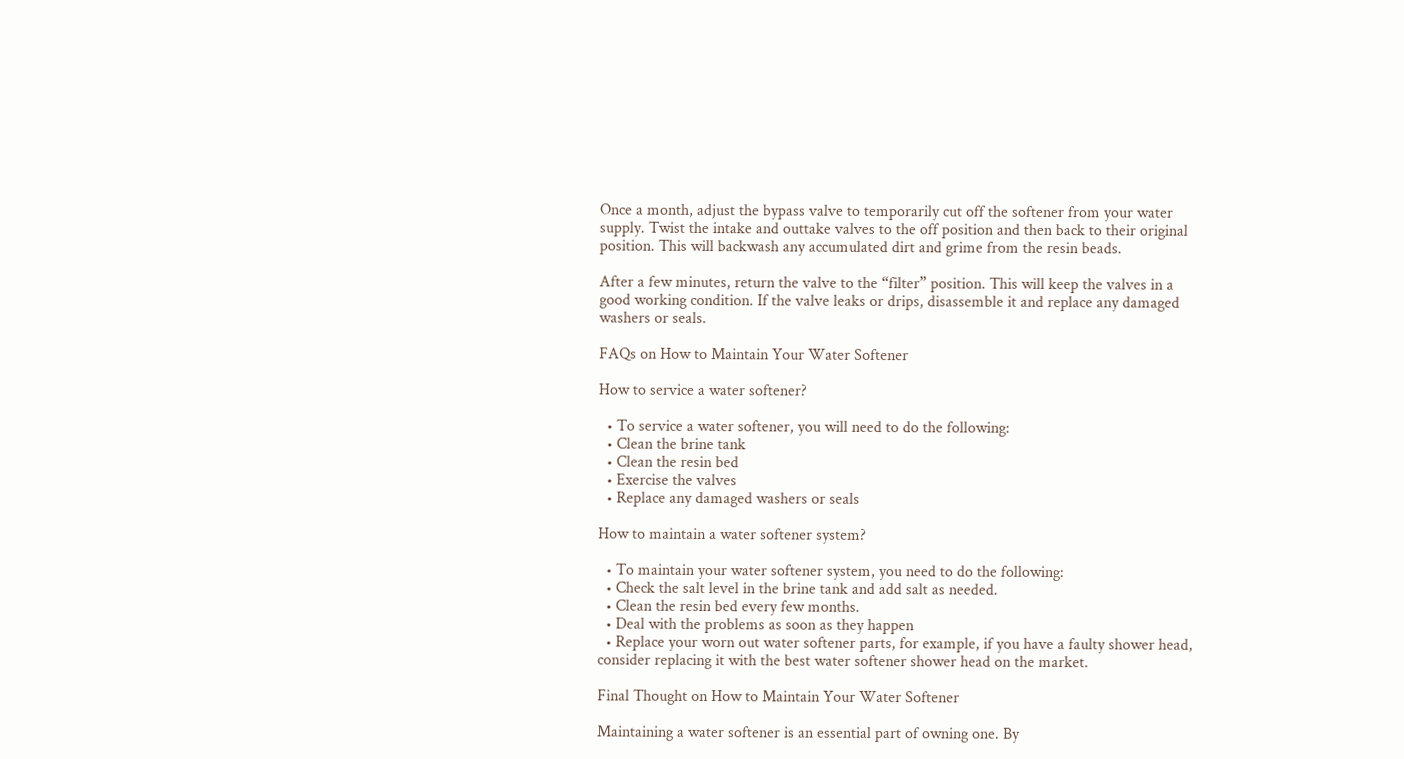Once a month, adjust the bypass valve to temporarily cut off the softener from your water supply. Twist the intake and outtake valves to the off position and then back to their original position. This will backwash any accumulated dirt and grime from the resin beads.

After a few minutes, return the valve to the “filter” position. This will keep the valves in a good working condition. If the valve leaks or drips, disassemble it and replace any damaged washers or seals.

FAQs on How to Maintain Your Water Softener

How to service a water softener?

  • To service a water softener, you will need to do the following:
  • Clean the brine tank
  • Clean the resin bed
  • Exercise the valves
  • Replace any damaged washers or seals

How to maintain a water softener system?

  • To maintain your water softener system, you need to do the following:
  • Check the salt level in the brine tank and add salt as needed.
  • Clean the resin bed every few months.
  • Deal with the problems as soon as they happen
  • Replace your worn out water softener parts, for example, if you have a faulty shower head, consider replacing it with the best water softener shower head on the market.

Final Thought on How to Maintain Your Water Softener

Maintaining a water softener is an essential part of owning one. By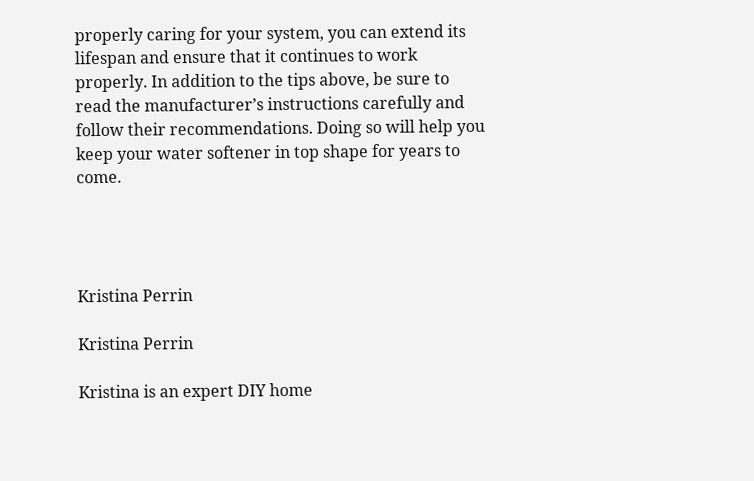properly caring for your system, you can extend its lifespan and ensure that it continues to work properly. In addition to the tips above, be sure to read the manufacturer’s instructions carefully and follow their recommendations. Doing so will help you keep your water softener in top shape for years to come.




Kristina Perrin

Kristina Perrin

Kristina is an expert DIY home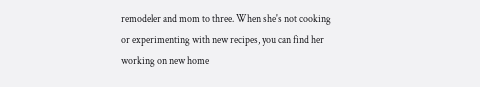remodeler and mom to three. When she's not cooking or experimenting with new recipes, you can find her working on new home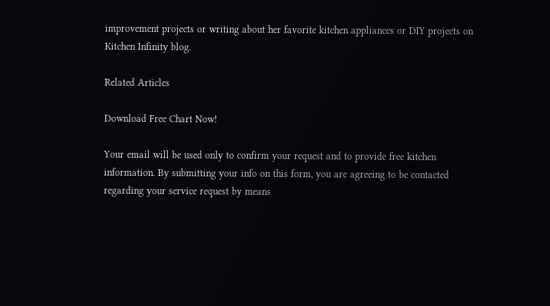improvement projects or writing about her favorite kitchen appliances or DIY projects on Kitchen Infinity blog.

Related Articles

Download Free Chart Now!

Your email will be used only to confirm your request and to provide free kitchen information. By submitting your info on this form, you are agreeing to be contacted regarding your service request by means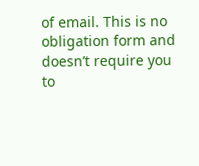of email. This is no obligation form and doesn’t require you to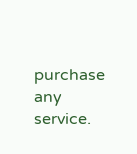purchase any service.